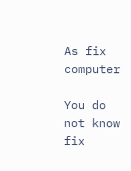As fix computer

You do not know fix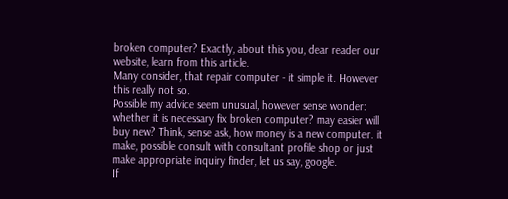broken computer? Exactly, about this you, dear reader our website, learn from this article.
Many consider, that repair computer - it simple it. However this really not so.
Possible my advice seem unusual, however sense wonder: whether it is necessary fix broken computer? may easier will buy new? Think, sense ask, how money is a new computer. it make, possible consult with consultant profile shop or just make appropriate inquiry finder, let us say, google.
If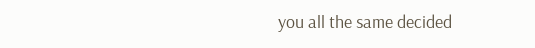you all the same decided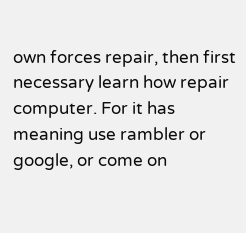own forces repair, then first necessary learn how repair computer. For it has meaning use rambler or google, or come on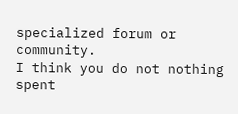specialized forum or community.
I think you do not nothing spent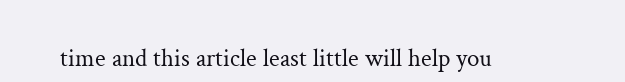time and this article least little will help you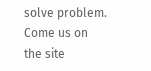solve problem.
Come us on the site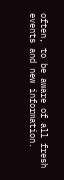often, to be aware of all fresh events and new information.